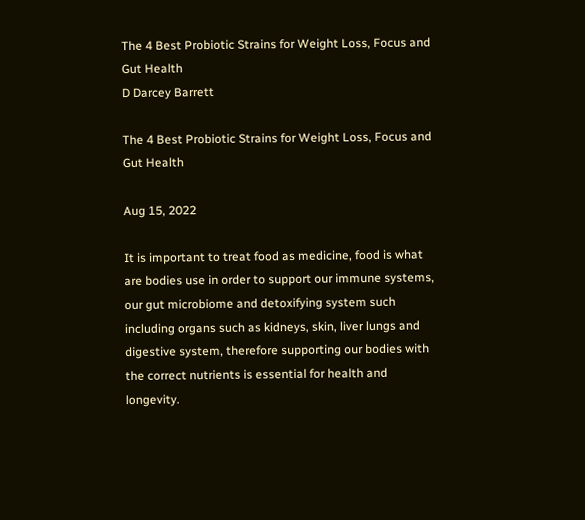The 4 Best Probiotic Strains for Weight Loss, Focus and Gut Health
D Darcey Barrett

The 4 Best Probiotic Strains for Weight Loss, Focus and Gut Health

Aug 15, 2022

It is important to treat food as medicine, food is what are bodies use in order to support our immune systems, our gut microbiome and detoxifying system such including organs such as kidneys, skin, liver lungs and digestive system, therefore supporting our bodies with the correct nutrients is essential for health and longevity.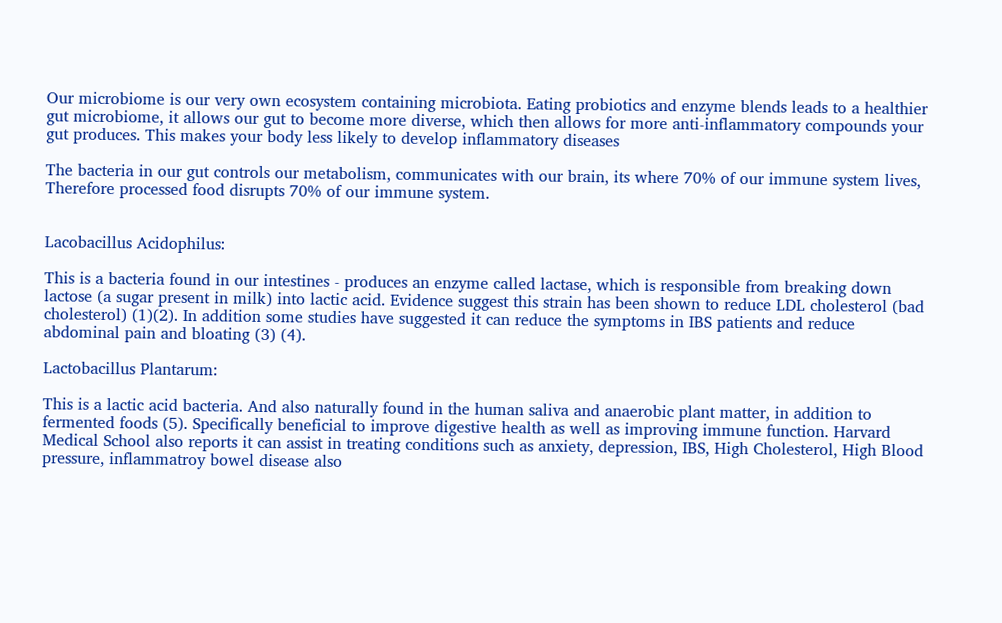Our microbiome is our very own ecosystem containing microbiota. Eating probiotics and enzyme blends leads to a healthier gut microbiome, it allows our gut to become more diverse, which then allows for more anti-inflammatory compounds your gut produces. This makes your body less likely to develop inflammatory diseases

The bacteria in our gut controls our metabolism, communicates with our brain, its where 70% of our immune system lives, Therefore processed food disrupts 70% of our immune system.


Lacobacillus Acidophilus:

This is a bacteria found in our intestines - produces an enzyme called lactase, which is responsible from breaking down lactose (a sugar present in milk) into lactic acid. Evidence suggest this strain has been shown to reduce LDL cholesterol (bad cholesterol) (1)(2). In addition some studies have suggested it can reduce the symptoms in IBS patients and reduce abdominal pain and bloating (3) (4).

Lactobacillus Plantarum:

This is a lactic acid bacteria. And also naturally found in the human saliva and anaerobic plant matter, in addition to fermented foods (5). Specifically beneficial to improve digestive health as well as improving immune function. Harvard Medical School also reports it can assist in treating conditions such as anxiety, depression, IBS, High Cholesterol, High Blood pressure, inflammatroy bowel disease also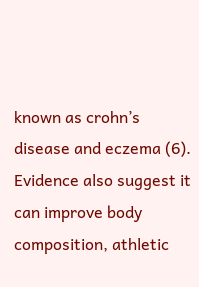known as crohn’s disease and eczema (6). Evidence also suggest it can improve body composition, athletic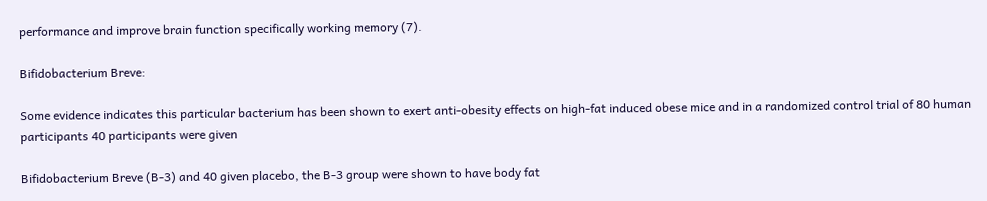performance and improve brain function specifically working memory (7).

Bifidobacterium Breve:

Some evidence indicates this particular bacterium has been shown to exert anti-obesity effects on high-fat induced obese mice and in a randomized control trial of 80 human participants 40 participants were given

Bifidobacterium Breve (B-3) and 40 given placebo, the B-3 group were shown to have body fat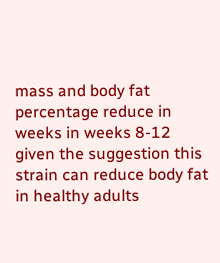mass and body fat percentage reduce in weeks in weeks 8-12 given the suggestion this strain can reduce body fat in healthy adults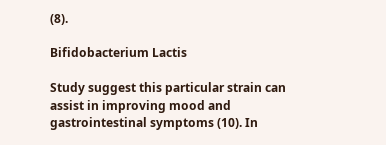(8).

Bifidobacterium Lactis

Study suggest this particular strain can assist in improving mood and gastrointestinal symptoms (10). In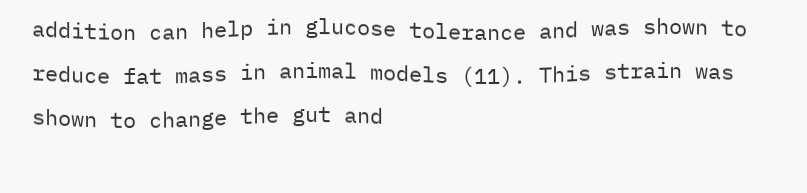addition can help in glucose tolerance and was shown to reduce fat mass in animal models (11). This strain was shown to change the gut and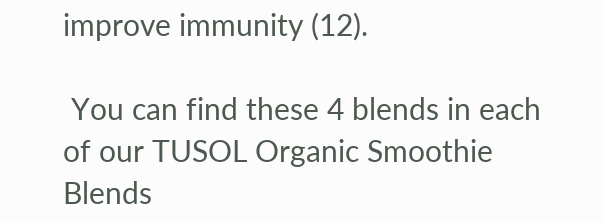improve immunity (12).

 You can find these 4 blends in each of our TUSOL Organic Smoothie Blends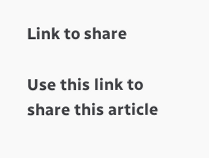Link to share

Use this link to share this article